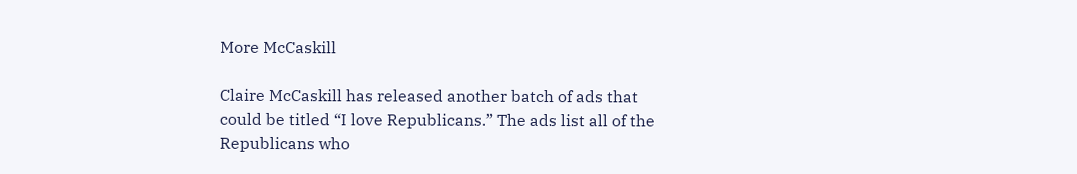More McCaskill

Claire McCaskill has released another batch of ads that could be titled “I love Republicans.” The ads list all of the Republicans who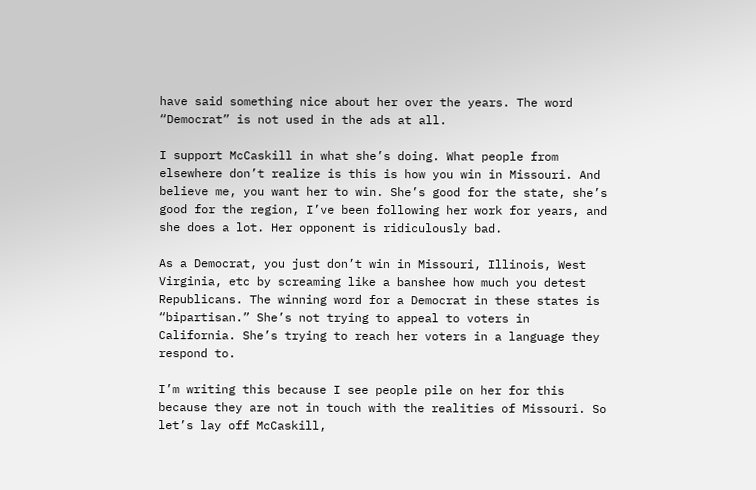have said something nice about her over the years. The word “Democrat” is not used in the ads at all.

I support McCaskill in what she’s doing. What people from elsewhere don’t realize is this is how you win in Missouri. And believe me, you want her to win. She’s good for the state, she’s good for the region, I’ve been following her work for years, and she does a lot. Her opponent is ridiculously bad.

As a Democrat, you just don’t win in Missouri, Illinois, West Virginia, etc by screaming like a banshee how much you detest Republicans. The winning word for a Democrat in these states is “bipartisan.” She’s not trying to appeal to voters in California. She’s trying to reach her voters in a language they respond to.

I’m writing this because I see people pile on her for this because they are not in touch with the realities of Missouri. So let’s lay off McCaskill,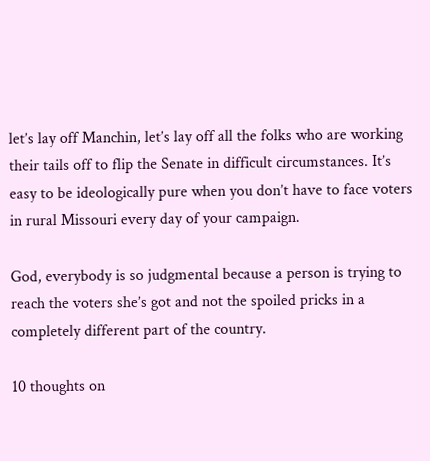let’s lay off Manchin, let’s lay off all the folks who are working their tails off to flip the Senate in difficult circumstances. It’s easy to be ideologically pure when you don’t have to face voters in rural Missouri every day of your campaign.

God, everybody is so judgmental because a person is trying to reach the voters she’s got and not the spoiled pricks in a completely different part of the country.

10 thoughts on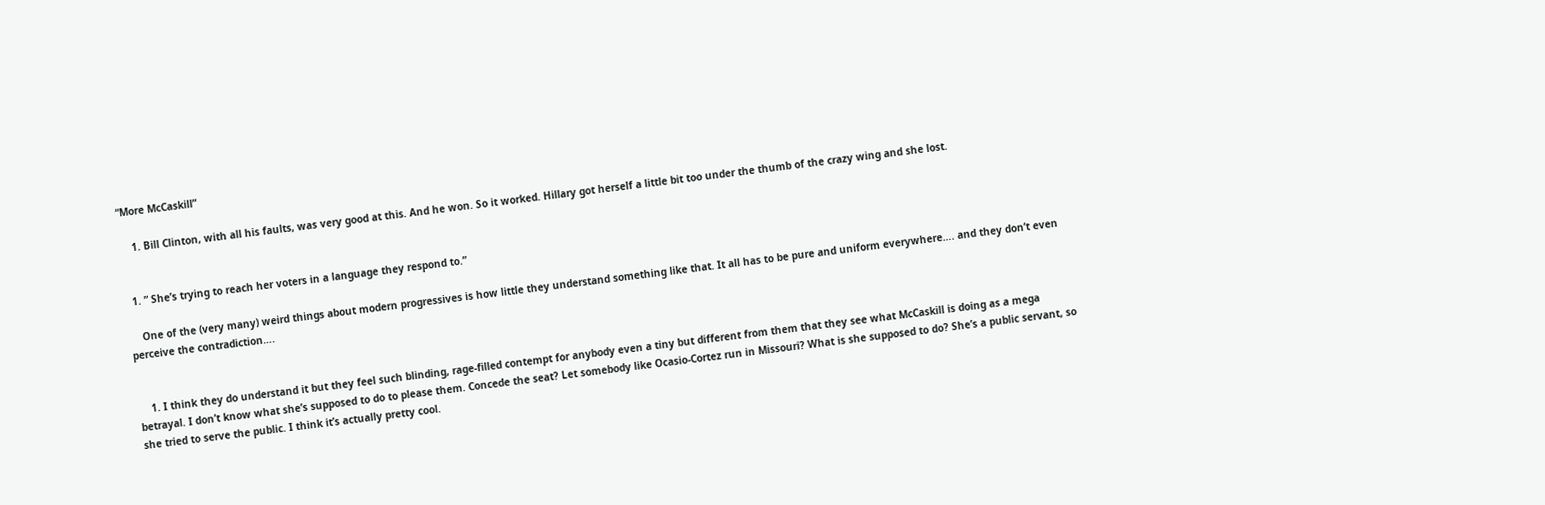“More McCaskill”

    1. Bill Clinton, with all his faults, was very good at this. And he won. So it worked. Hillary got herself a little bit too under the thumb of the crazy wing and she lost.


  1. ” She’s trying to reach her voters in a language they respond to.”

    One of the (very many) weird things about modern progressives is how little they understand something like that. It all has to be pure and uniform everywhere…. and they don’t even perceive the contradiction….


    1. I think they do understand it but they feel such blinding, rage-filled contempt for anybody even a tiny but different from them that they see what McCaskill is doing as a mega betrayal. I don’t know what she’s supposed to do to please them. Concede the seat? Let somebody like Ocasio-Cortez run in Missouri? What is she supposed to do? She’s a public servant, so she tried to serve the public. I think it’s actually pretty cool.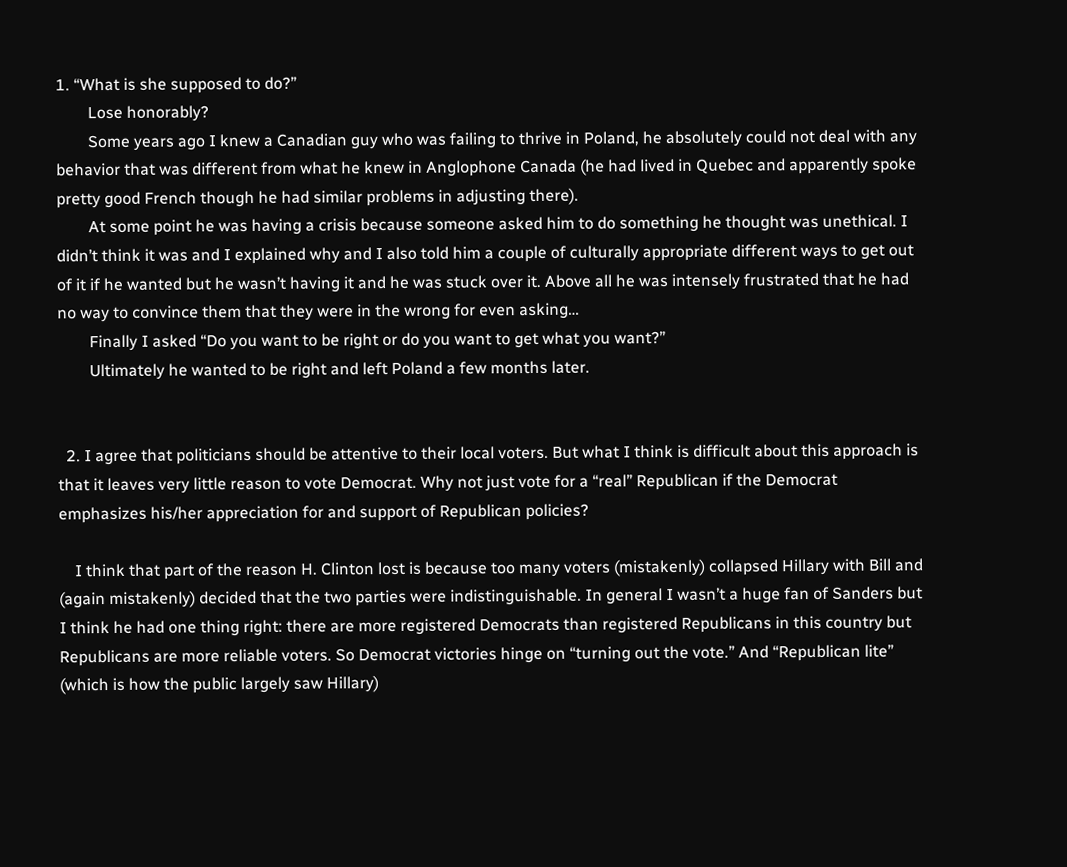1. “What is she supposed to do?”
        Lose honorably?
        Some years ago I knew a Canadian guy who was failing to thrive in Poland, he absolutely could not deal with any behavior that was different from what he knew in Anglophone Canada (he had lived in Quebec and apparently spoke pretty good French though he had similar problems in adjusting there).
        At some point he was having a crisis because someone asked him to do something he thought was unethical. I didn’t think it was and I explained why and I also told him a couple of culturally appropriate different ways to get out of it if he wanted but he wasn’t having it and he was stuck over it. Above all he was intensely frustrated that he had no way to convince them that they were in the wrong for even asking…
        Finally I asked “Do you want to be right or do you want to get what you want?”
        Ultimately he wanted to be right and left Poland a few months later.


  2. I agree that politicians should be attentive to their local voters. But what I think is difficult about this approach is that it leaves very little reason to vote Democrat. Why not just vote for a “real” Republican if the Democrat emphasizes his/her appreciation for and support of Republican policies?

    I think that part of the reason H. Clinton lost is because too many voters (mistakenly) collapsed Hillary with Bill and (again mistakenly) decided that the two parties were indistinguishable. In general I wasn’t a huge fan of Sanders but I think he had one thing right: there are more registered Democrats than registered Republicans in this country but Republicans are more reliable voters. So Democrat victories hinge on “turning out the vote.” And “Republican lite” (which is how the public largely saw Hillary)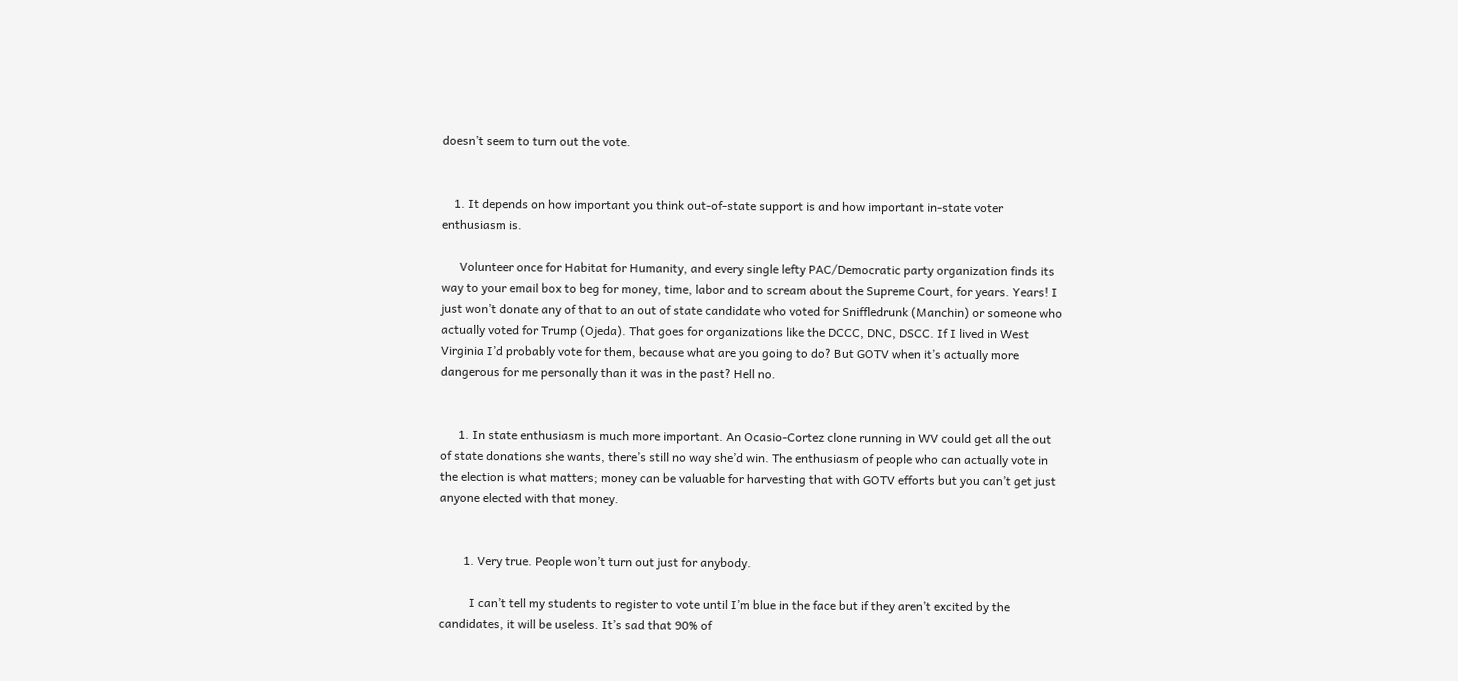doesn’t seem to turn out the vote.


    1. It depends on how important you think out-of-state support is and how important in-state voter enthusiasm is.

      Volunteer once for Habitat for Humanity, and every single lefty PAC/Democratic party organization finds its way to your email box to beg for money, time, labor and to scream about the Supreme Court, for years. Years! I just won’t donate any of that to an out of state candidate who voted for Sniffledrunk (Manchin) or someone who actually voted for Trump (Ojeda). That goes for organizations like the DCCC, DNC, DSCC. If I lived in West Virginia I’d probably vote for them, because what are you going to do? But GOTV when it’s actually more dangerous for me personally than it was in the past? Hell no.


      1. In state enthusiasm is much more important. An Ocasio-Cortez clone running in WV could get all the out of state donations she wants, there’s still no way she’d win. The enthusiasm of people who can actually vote in the election is what matters; money can be valuable for harvesting that with GOTV efforts but you can’t get just anyone elected with that money.


        1. Very true. People won’t turn out just for anybody.

          I can’t tell my students to register to vote until I’m blue in the face but if they aren’t excited by the candidates, it will be useless. It’s sad that 90% of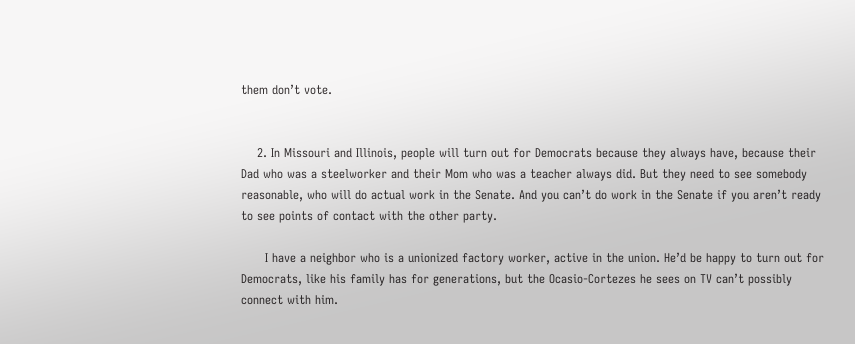them don’t vote.


    2. In Missouri and Illinois, people will turn out for Democrats because they always have, because their Dad who was a steelworker and their Mom who was a teacher always did. But they need to see somebody reasonable, who will do actual work in the Senate. And you can’t do work in the Senate if you aren’t ready to see points of contact with the other party.

      I have a neighbor who is a unionized factory worker, active in the union. He’d be happy to turn out for Democrats, like his family has for generations, but the Ocasio-Cortezes he sees on TV can’t possibly connect with him.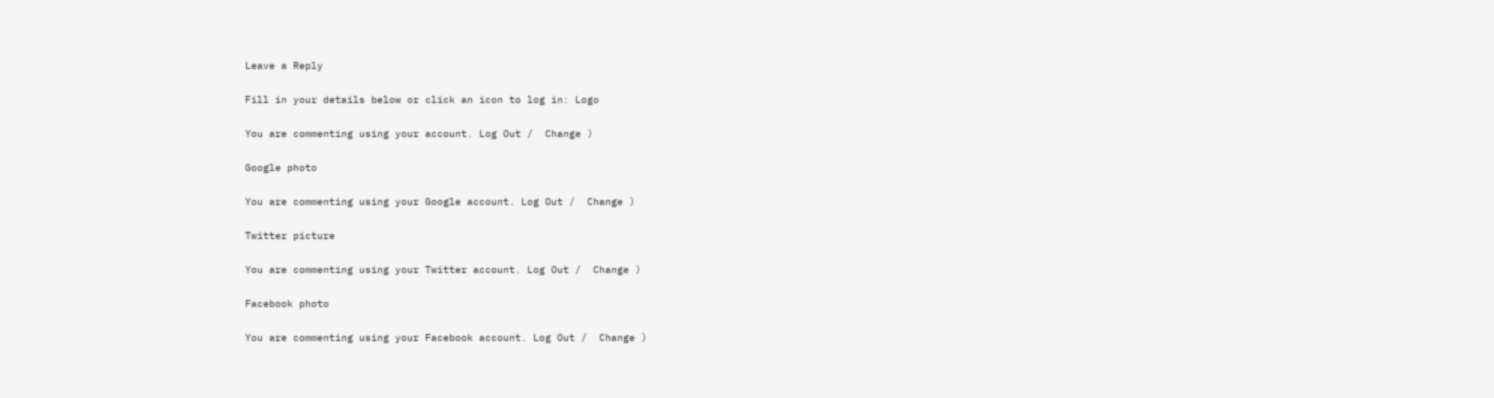Leave a Reply

Fill in your details below or click an icon to log in: Logo

You are commenting using your account. Log Out /  Change )

Google photo

You are commenting using your Google account. Log Out /  Change )

Twitter picture

You are commenting using your Twitter account. Log Out /  Change )

Facebook photo

You are commenting using your Facebook account. Log Out /  Change )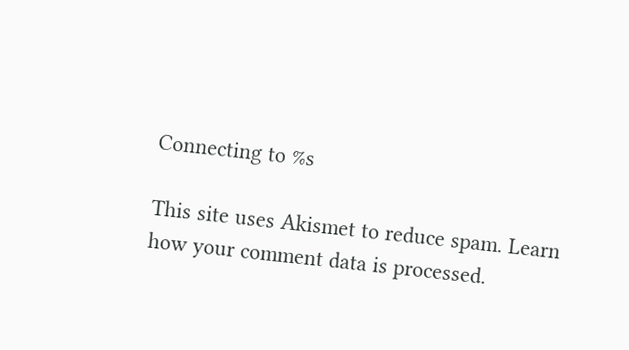Connecting to %s

This site uses Akismet to reduce spam. Learn how your comment data is processed.